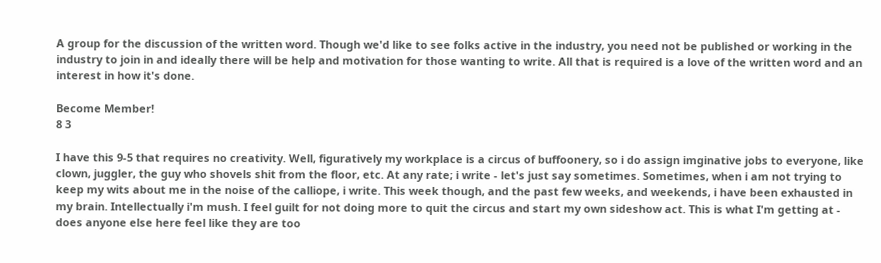A group for the discussion of the written word. Though we'd like to see folks active in the industry, you need not be published or working in the industry to join in and ideally there will be help and motivation for those wanting to write. All that is required is a love of the written word and an interest in how it's done.

Become Member!
8 3

I have this 9-5 that requires no creativity. Well, figuratively my workplace is a circus of buffoonery, so i do assign imginative jobs to everyone, like clown, juggler, the guy who shovels shit from the floor, etc. At any rate; i write - let's just say sometimes. Sometimes, when i am not trying to keep my wits about me in the noise of the calliope, i write. This week though, and the past few weeks, and weekends, i have been exhausted in my brain. Intellectually i'm mush. I feel guilt for not doing more to quit the circus and start my own sideshow act. This is what I'm getting at - does anyone else here feel like they are too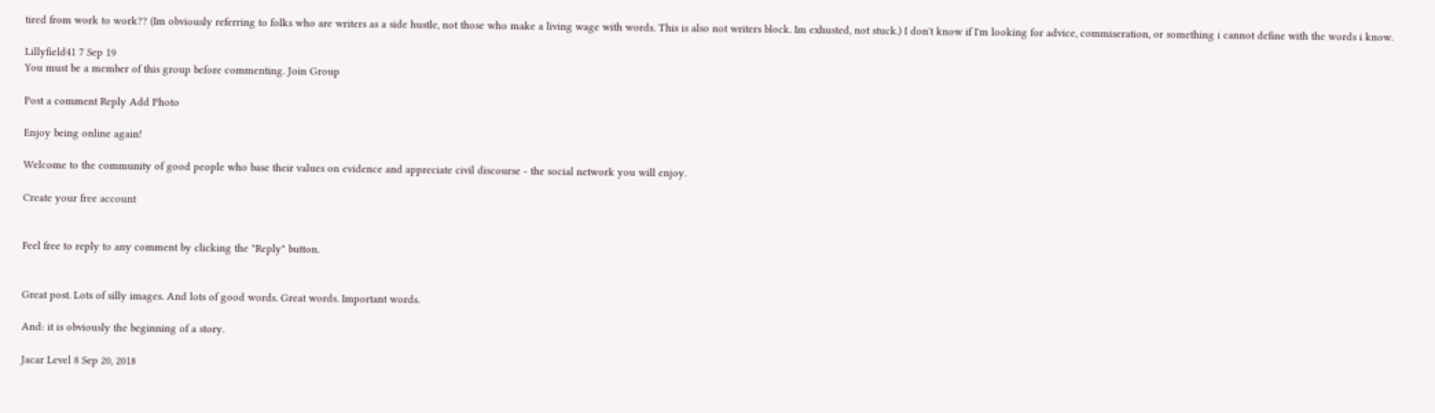tired from work to work?? (Im obviously referring to folks who are writers as a side hustle, not those who make a living wage with words. This is also not writers block. Im exhusted, not stuck.) I don't know if I'm looking for advice, commiseration, or something i cannot define with the words i know.

Lillyfield41 7 Sep 19
You must be a member of this group before commenting. Join Group

Post a comment Reply Add Photo

Enjoy being online again!

Welcome to the community of good people who base their values on evidence and appreciate civil discourse - the social network you will enjoy.

Create your free account


Feel free to reply to any comment by clicking the "Reply" button.


Great post. Lots of silly images. And lots of good words. Great words. Important words.

And: it is obviously the beginning of a story.

Jacar Level 8 Sep 20, 2018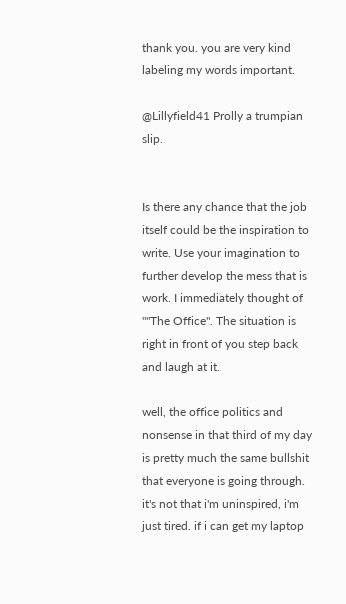thank you. you are very kind labeling my words important.

@Lillyfield41 Prolly a trumpian slip.


Is there any chance that the job itself could be the inspiration to write. Use your imagination to further develop the mess that is work. I immediately thought of ""The Office". The situation is right in front of you step back and laugh at it.

well, the office politics and nonsense in that third of my day is pretty much the same bullshit that everyone is going through. it's not that i'm uninspired, i'm just tired. if i can get my laptop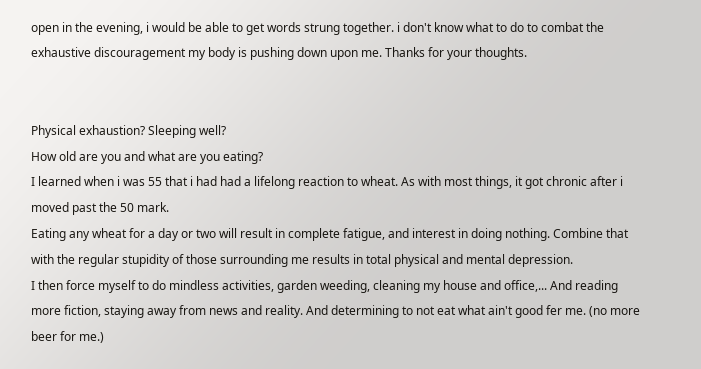open in the evening, i would be able to get words strung together. i don't know what to do to combat the exhaustive discouragement my body is pushing down upon me. Thanks for your thoughts.


Physical exhaustion? Sleeping well?
How old are you and what are you eating?
I learned when i was 55 that i had had a lifelong reaction to wheat. As with most things, it got chronic after i moved past the 50 mark.
Eating any wheat for a day or two will result in complete fatigue, and interest in doing nothing. Combine that with the regular stupidity of those surrounding me results in total physical and mental depression.
I then force myself to do mindless activities, garden weeding, cleaning my house and office,... And reading more fiction, staying away from news and reality. And determining to not eat what ain't good fer me. (no more beer for me.)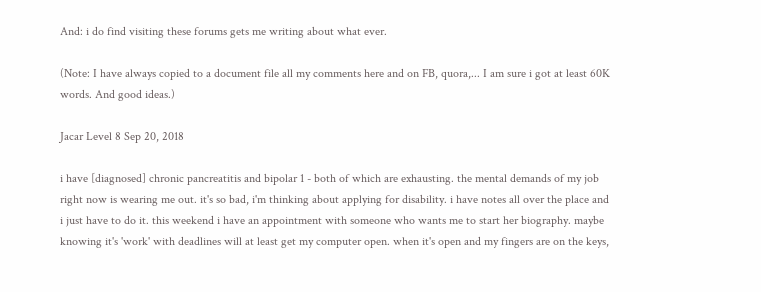And: i do find visiting these forums gets me writing about what ever.

(Note: I have always copied to a document file all my comments here and on FB, quora,... I am sure i got at least 60K words. And good ideas.)

Jacar Level 8 Sep 20, 2018

i have [diagnosed] chronic pancreatitis and bipolar 1 - both of which are exhausting. the mental demands of my job right now is wearing me out. it's so bad, i'm thinking about applying for disability. i have notes all over the place and i just have to do it. this weekend i have an appointment with someone who wants me to start her biography. maybe knowing it's 'work' with deadlines will at least get my computer open. when it's open and my fingers are on the keys,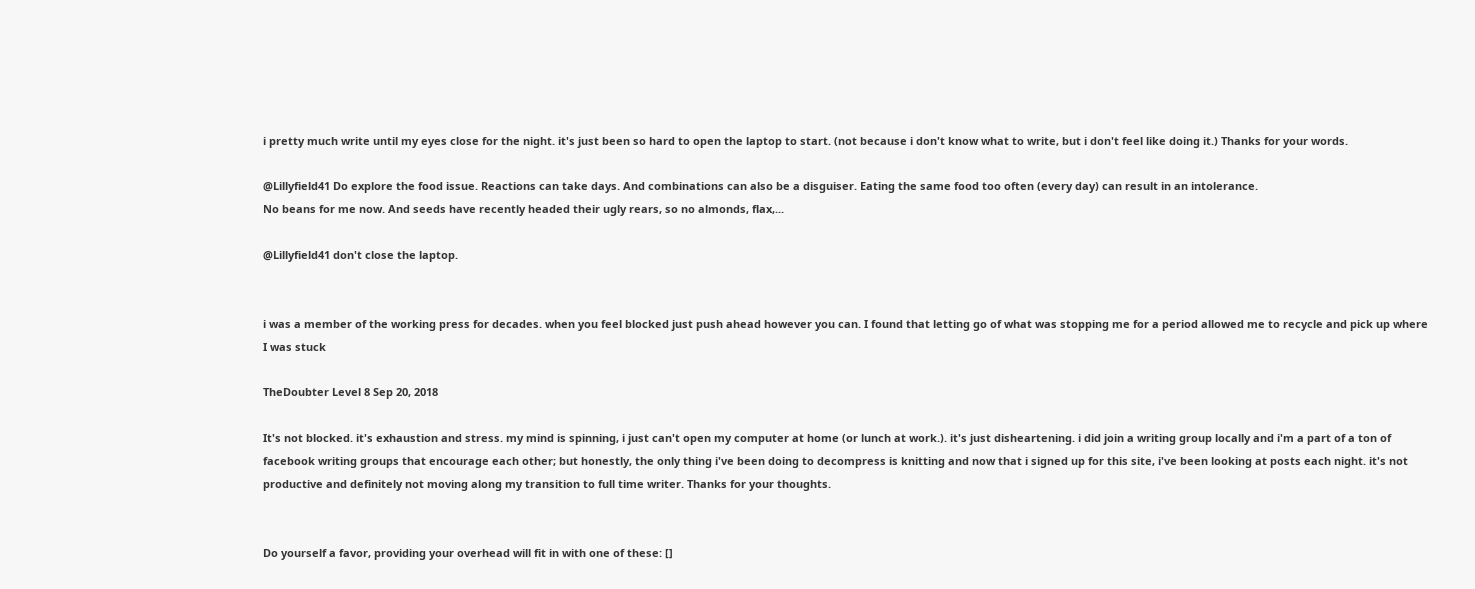i pretty much write until my eyes close for the night. it's just been so hard to open the laptop to start. (not because i don't know what to write, but i don't feel like doing it.) Thanks for your words.

@Lillyfield41 Do explore the food issue. Reactions can take days. And combinations can also be a disguiser. Eating the same food too often (every day) can result in an intolerance.
No beans for me now. And seeds have recently headed their ugly rears, so no almonds, flax,...

@Lillyfield41 don't close the laptop.


i was a member of the working press for decades. when you feel blocked just push ahead however you can. I found that letting go of what was stopping me for a period allowed me to recycle and pick up where I was stuck

TheDoubter Level 8 Sep 20, 2018

It's not blocked. it's exhaustion and stress. my mind is spinning, i just can't open my computer at home (or lunch at work.). it's just disheartening. i did join a writing group locally and i'm a part of a ton of facebook writing groups that encourage each other; but honestly, the only thing i've been doing to decompress is knitting and now that i signed up for this site, i've been looking at posts each night. it's not productive and definitely not moving along my transition to full time writer. Thanks for your thoughts.


Do yourself a favor, providing your overhead will fit in with one of these: []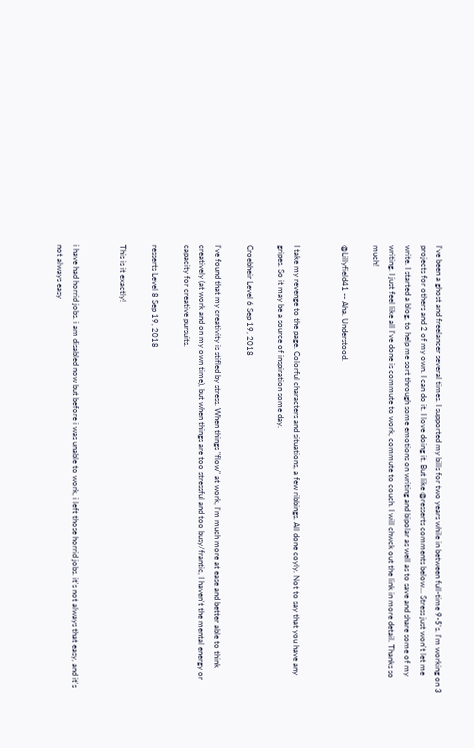I've been a ghost and freelancer several times. I supported my bills for two years while in between full-time 9-5's. I'm working on 3 projects for others and 2 of my own. I can do it. I love doing it. But like @resserts comments below... Stress just won't let me write. I started a blog, to help me sort through some emotions on writing and bipolar as well as to save and share some of my writing. I just feel like all I've done is commute to work, commute to couch. I will chwck out the link in more detail. Thanks so much!

@Lillyfield41 -- Aha. Understood.


I take my revenge to the page. Colorful characters and situations, a few ribbings. All done coyly. Not to say that you have any gripes. So it may be a source of inspiration some day.

Croebheir Level 6 Sep 19, 2018

I've found that my creativity is stifled by stress. When things "flow" at work, I'm much more at ease and better able to think creatively (at work and on my own time), but when things are too stressful and too busy/frantic, I haven't the mental energy or capacity for creative pursuits.

resserts Level 8 Sep 19, 2018

This is it exactly!


i have had horrid jobs. i am disabled now but before i was unable to work, i left those horrid jobs. it's not always that easy, and it's not always easy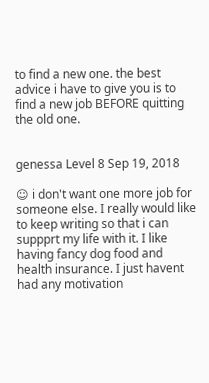to find a new one. the best advice i have to give you is to find a new job BEFORE quitting the old one.


genessa Level 8 Sep 19, 2018

☺ i don't want one more job for someone else. I really would like to keep writing so that i can suppprt my life with it. I like having fancy dog food and health insurance. I just havent had any motivation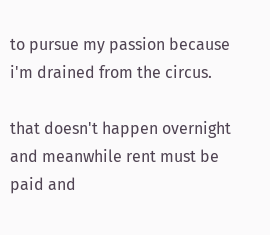to pursue my passion because i'm drained from the circus.

that doesn't happen overnight and meanwhile rent must be paid and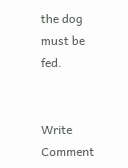the dog must be fed.


Write Comment